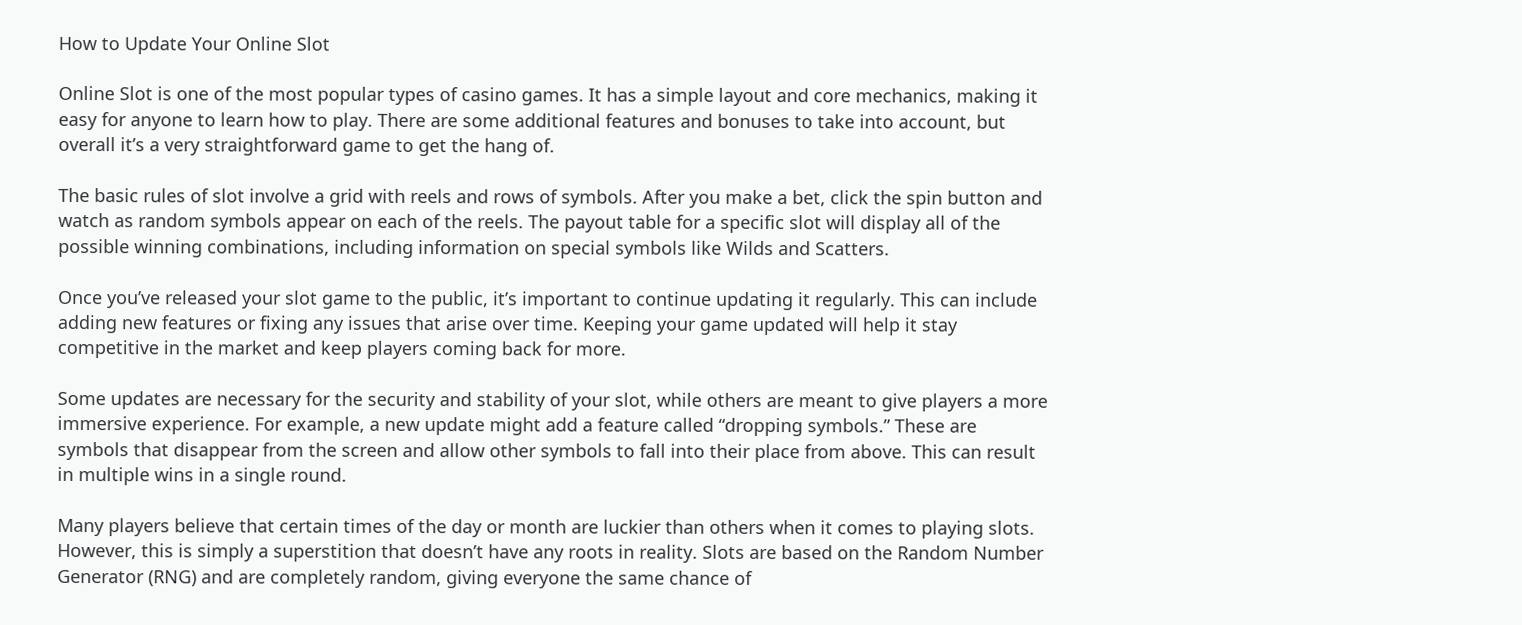How to Update Your Online Slot

Online Slot is one of the most popular types of casino games. It has a simple layout and core mechanics, making it easy for anyone to learn how to play. There are some additional features and bonuses to take into account, but overall it’s a very straightforward game to get the hang of.

The basic rules of slot involve a grid with reels and rows of symbols. After you make a bet, click the spin button and watch as random symbols appear on each of the reels. The payout table for a specific slot will display all of the possible winning combinations, including information on special symbols like Wilds and Scatters.

Once you’ve released your slot game to the public, it’s important to continue updating it regularly. This can include adding new features or fixing any issues that arise over time. Keeping your game updated will help it stay competitive in the market and keep players coming back for more.

Some updates are necessary for the security and stability of your slot, while others are meant to give players a more immersive experience. For example, a new update might add a feature called “dropping symbols.” These are symbols that disappear from the screen and allow other symbols to fall into their place from above. This can result in multiple wins in a single round.

Many players believe that certain times of the day or month are luckier than others when it comes to playing slots. However, this is simply a superstition that doesn’t have any roots in reality. Slots are based on the Random Number Generator (RNG) and are completely random, giving everyone the same chance of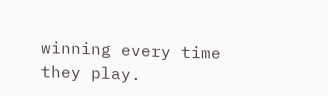winning every time they play.